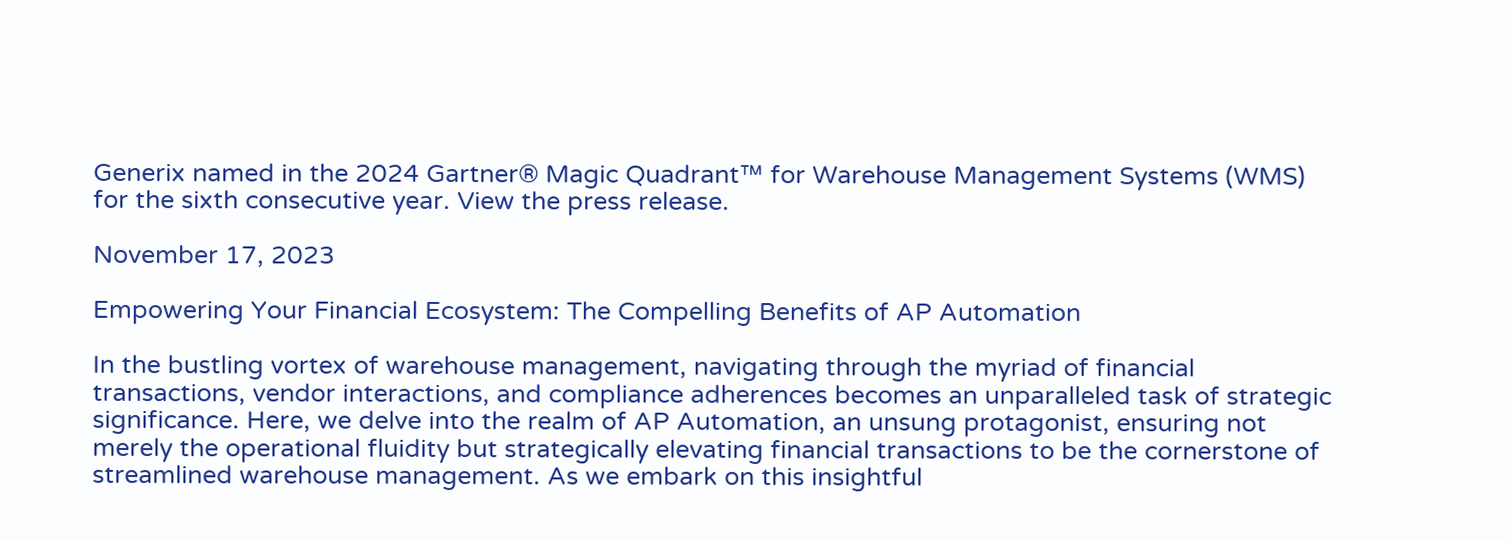Generix named in the 2024 Gartner® Magic Quadrant™ for Warehouse Management Systems (WMS) for the sixth consecutive year. View the press release.

November 17, 2023

Empowering Your Financial Ecosystem: The Compelling Benefits of AP Automation

In the bustling vortex of warehouse management, navigating through the myriad of financial transactions, vendor interactions, and compliance adherences becomes an unparalleled task of strategic significance. Here, we delve into the realm of AP Automation, an unsung protagonist, ensuring not merely the operational fluidity but strategically elevating financial transactions to be the cornerstone of streamlined warehouse management. As we embark on this insightful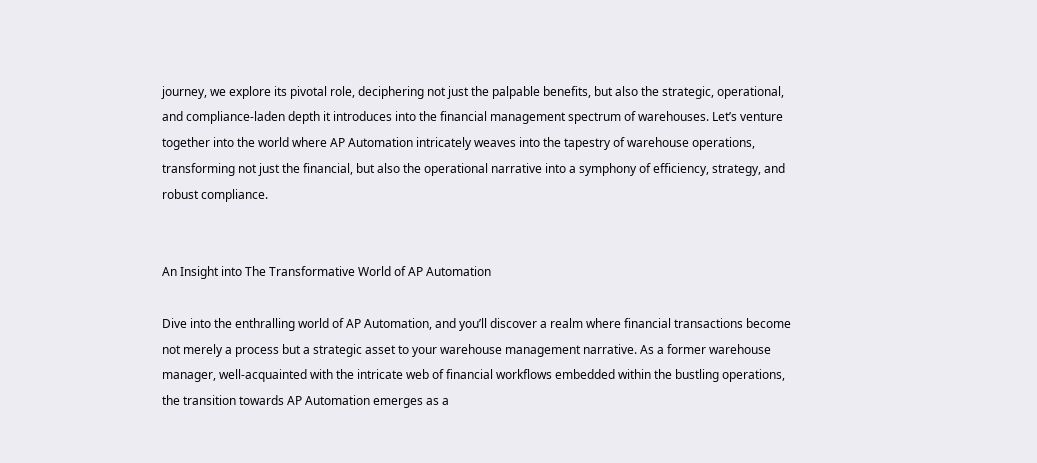journey, we explore its pivotal role, deciphering not just the palpable benefits, but also the strategic, operational, and compliance-laden depth it introduces into the financial management spectrum of warehouses. Let’s venture together into the world where AP Automation intricately weaves into the tapestry of warehouse operations, transforming not just the financial, but also the operational narrative into a symphony of efficiency, strategy, and robust compliance.


An Insight into The Transformative World of AP Automation

Dive into the enthralling world of AP Automation, and you’ll discover a realm where financial transactions become not merely a process but a strategic asset to your warehouse management narrative. As a former warehouse manager, well-acquainted with the intricate web of financial workflows embedded within the bustling operations, the transition towards AP Automation emerges as a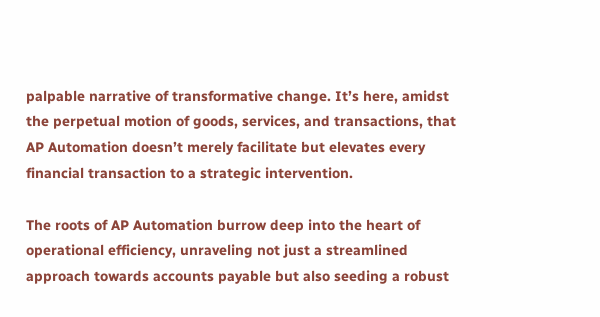palpable narrative of transformative change. It’s here, amidst the perpetual motion of goods, services, and transactions, that AP Automation doesn’t merely facilitate but elevates every financial transaction to a strategic intervention.

The roots of AP Automation burrow deep into the heart of operational efficiency, unraveling not just a streamlined approach towards accounts payable but also seeding a robust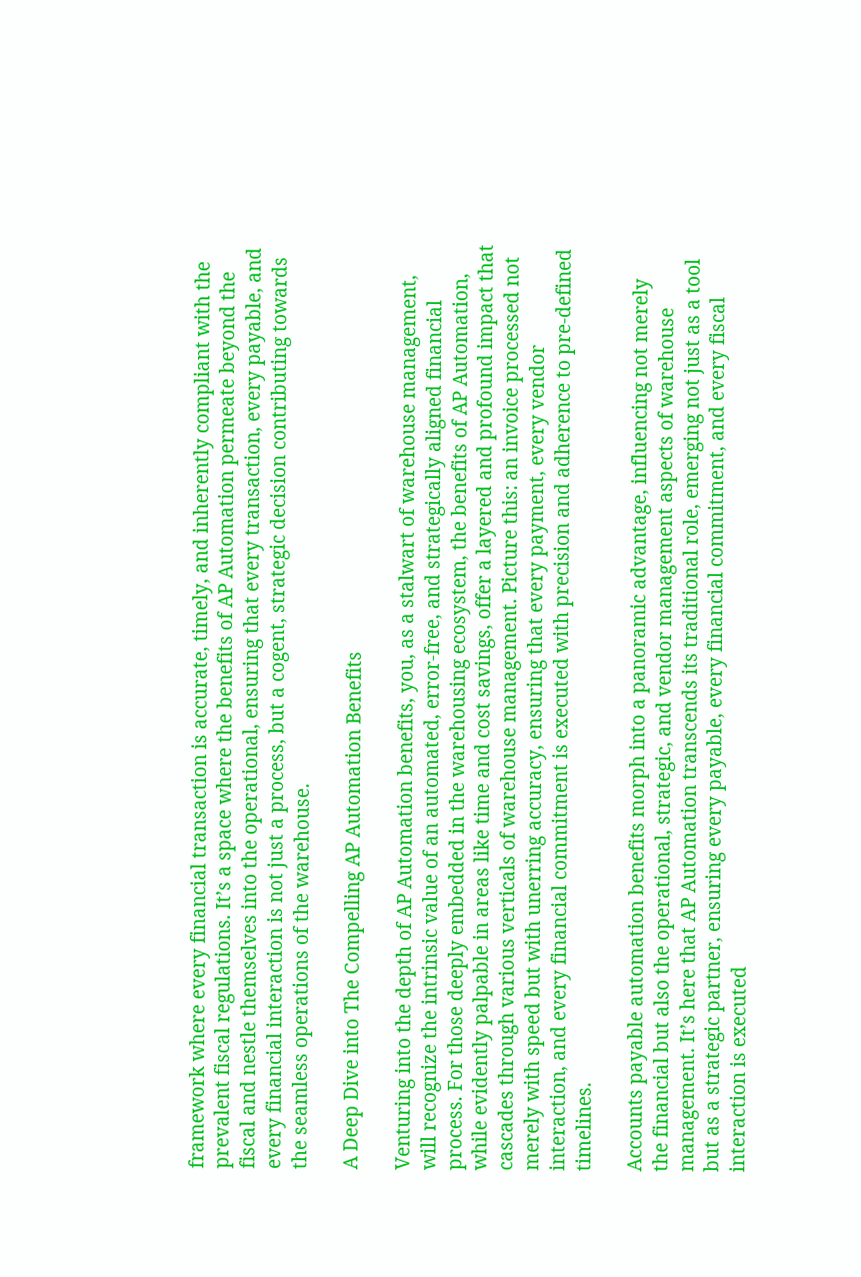framework where every financial transaction is accurate, timely, and inherently compliant with the prevalent fiscal regulations. It’s a space where the benefits of AP Automation permeate beyond the fiscal and nestle themselves into the operational, ensuring that every transaction, every payable, and every financial interaction is not just a process, but a cogent, strategic decision contributing towards the seamless operations of the warehouse.

A Deep Dive into The Compelling AP Automation Benefits

Venturing into the depth of AP Automation benefits, you, as a stalwart of warehouse management, will recognize the intrinsic value of an automated, error-free, and strategically aligned financial process. For those deeply embedded in the warehousing ecosystem, the benefits of AP Automation, while evidently palpable in areas like time and cost savings, offer a layered and profound impact that cascades through various verticals of warehouse management. Picture this: an invoice processed not merely with speed but with unerring accuracy, ensuring that every payment, every vendor interaction, and every financial commitment is executed with precision and adherence to pre-defined timelines.

Accounts payable automation benefits morph into a panoramic advantage, influencing not merely the financial but also the operational, strategic, and vendor management aspects of warehouse management. It’s here that AP Automation transcends its traditional role, emerging not just as a tool but as a strategic partner, ensuring every payable, every financial commitment, and every fiscal interaction is executed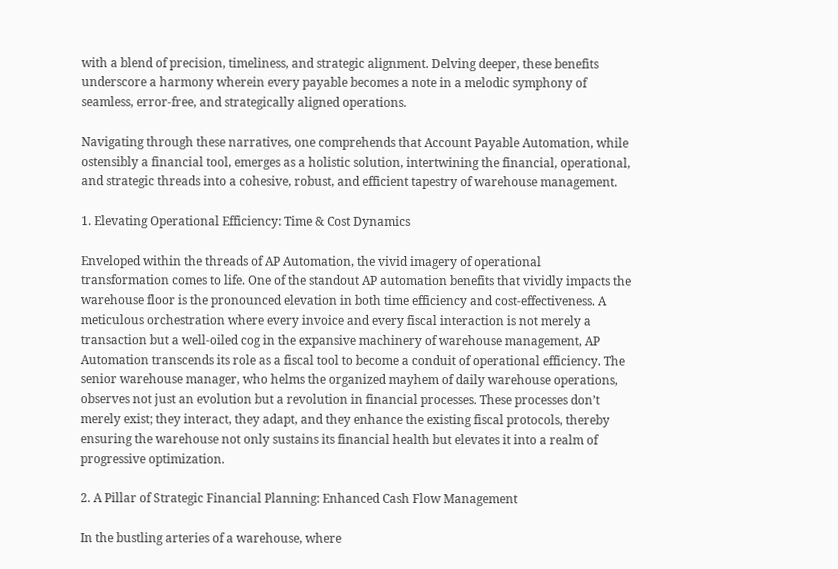with a blend of precision, timeliness, and strategic alignment. Delving deeper, these benefits underscore a harmony wherein every payable becomes a note in a melodic symphony of seamless, error-free, and strategically aligned operations.

Navigating through these narratives, one comprehends that Account Payable Automation, while ostensibly a financial tool, emerges as a holistic solution, intertwining the financial, operational, and strategic threads into a cohesive, robust, and efficient tapestry of warehouse management.

1. Elevating Operational Efficiency: Time & Cost Dynamics

Enveloped within the threads of AP Automation, the vivid imagery of operational transformation comes to life. One of the standout AP automation benefits that vividly impacts the warehouse floor is the pronounced elevation in both time efficiency and cost-effectiveness. A meticulous orchestration where every invoice and every fiscal interaction is not merely a transaction but a well-oiled cog in the expansive machinery of warehouse management, AP Automation transcends its role as a fiscal tool to become a conduit of operational efficiency. The senior warehouse manager, who helms the organized mayhem of daily warehouse operations, observes not just an evolution but a revolution in financial processes. These processes don’t merely exist; they interact, they adapt, and they enhance the existing fiscal protocols, thereby ensuring the warehouse not only sustains its financial health but elevates it into a realm of progressive optimization.

2. A Pillar of Strategic Financial Planning: Enhanced Cash Flow Management

In the bustling arteries of a warehouse, where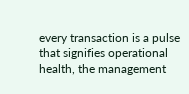every transaction is a pulse that signifies operational health, the management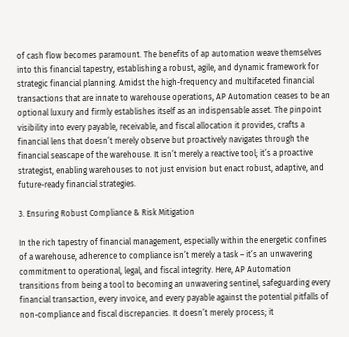of cash flow becomes paramount. The benefits of ap automation weave themselves into this financial tapestry, establishing a robust, agile, and dynamic framework for strategic financial planning. Amidst the high-frequency and multifaceted financial transactions that are innate to warehouse operations, AP Automation ceases to be an optional luxury and firmly establishes itself as an indispensable asset. The pinpoint visibility into every payable, receivable, and fiscal allocation it provides, crafts a financial lens that doesn’t merely observe but proactively navigates through the financial seascape of the warehouse. It isn’t merely a reactive tool; it’s a proactive strategist, enabling warehouses to not just envision but enact robust, adaptive, and future-ready financial strategies.

3. Ensuring Robust Compliance & Risk Mitigation

In the rich tapestry of financial management, especially within the energetic confines of a warehouse, adherence to compliance isn’t merely a task – it’s an unwavering commitment to operational, legal, and fiscal integrity. Here, AP Automation transitions from being a tool to becoming an unwavering sentinel, safeguarding every financial transaction, every invoice, and every payable against the potential pitfalls of non-compliance and fiscal discrepancies. It doesn’t merely process; it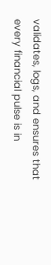validates, logs, and ensures that every financial pulse is in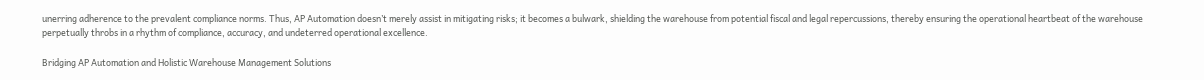unerring adherence to the prevalent compliance norms. Thus, AP Automation doesn’t merely assist in mitigating risks; it becomes a bulwark, shielding the warehouse from potential fiscal and legal repercussions, thereby ensuring the operational heartbeat of the warehouse perpetually throbs in a rhythm of compliance, accuracy, and undeterred operational excellence.

Bridging AP Automation and Holistic Warehouse Management Solutions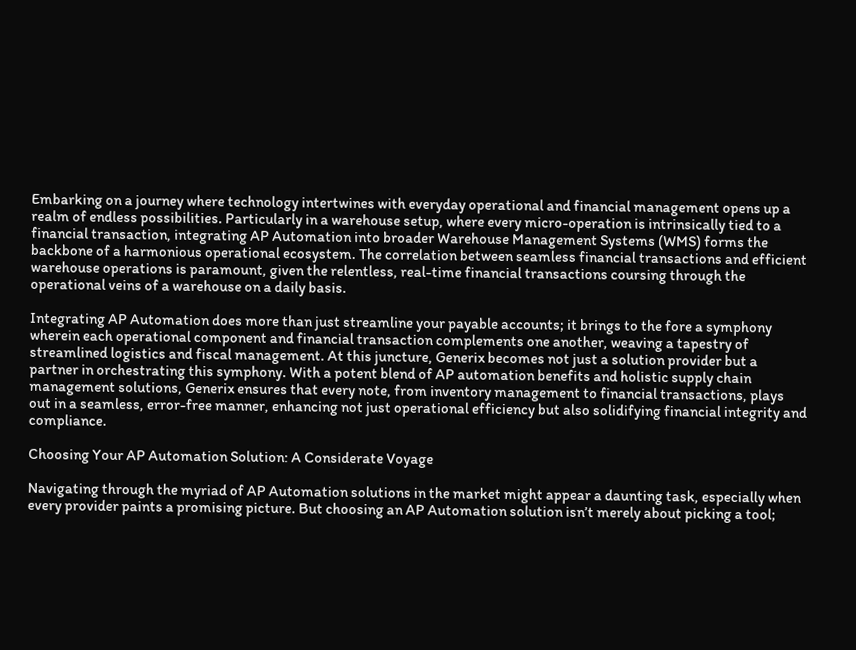Embarking on a journey where technology intertwines with everyday operational and financial management opens up a realm of endless possibilities. Particularly in a warehouse setup, where every micro-operation is intrinsically tied to a financial transaction, integrating AP Automation into broader Warehouse Management Systems (WMS) forms the backbone of a harmonious operational ecosystem. The correlation between seamless financial transactions and efficient warehouse operations is paramount, given the relentless, real-time financial transactions coursing through the operational veins of a warehouse on a daily basis.

Integrating AP Automation does more than just streamline your payable accounts; it brings to the fore a symphony wherein each operational component and financial transaction complements one another, weaving a tapestry of streamlined logistics and fiscal management. At this juncture, Generix becomes not just a solution provider but a partner in orchestrating this symphony. With a potent blend of AP automation benefits and holistic supply chain management solutions, Generix ensures that every note, from inventory management to financial transactions, plays out in a seamless, error-free manner, enhancing not just operational efficiency but also solidifying financial integrity and compliance.

Choosing Your AP Automation Solution: A Considerate Voyage

Navigating through the myriad of AP Automation solutions in the market might appear a daunting task, especially when every provider paints a promising picture. But choosing an AP Automation solution isn’t merely about picking a tool;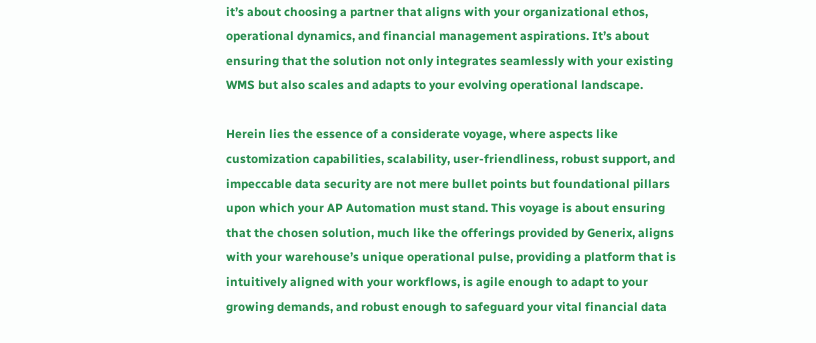it’s about choosing a partner that aligns with your organizational ethos, operational dynamics, and financial management aspirations. It’s about ensuring that the solution not only integrates seamlessly with your existing WMS but also scales and adapts to your evolving operational landscape.

Herein lies the essence of a considerate voyage, where aspects like customization capabilities, scalability, user-friendliness, robust support, and impeccable data security are not mere bullet points but foundational pillars upon which your AP Automation must stand. This voyage is about ensuring that the chosen solution, much like the offerings provided by Generix, aligns with your warehouse’s unique operational pulse, providing a platform that is intuitively aligned with your workflows, is agile enough to adapt to your growing demands, and robust enough to safeguard your vital financial data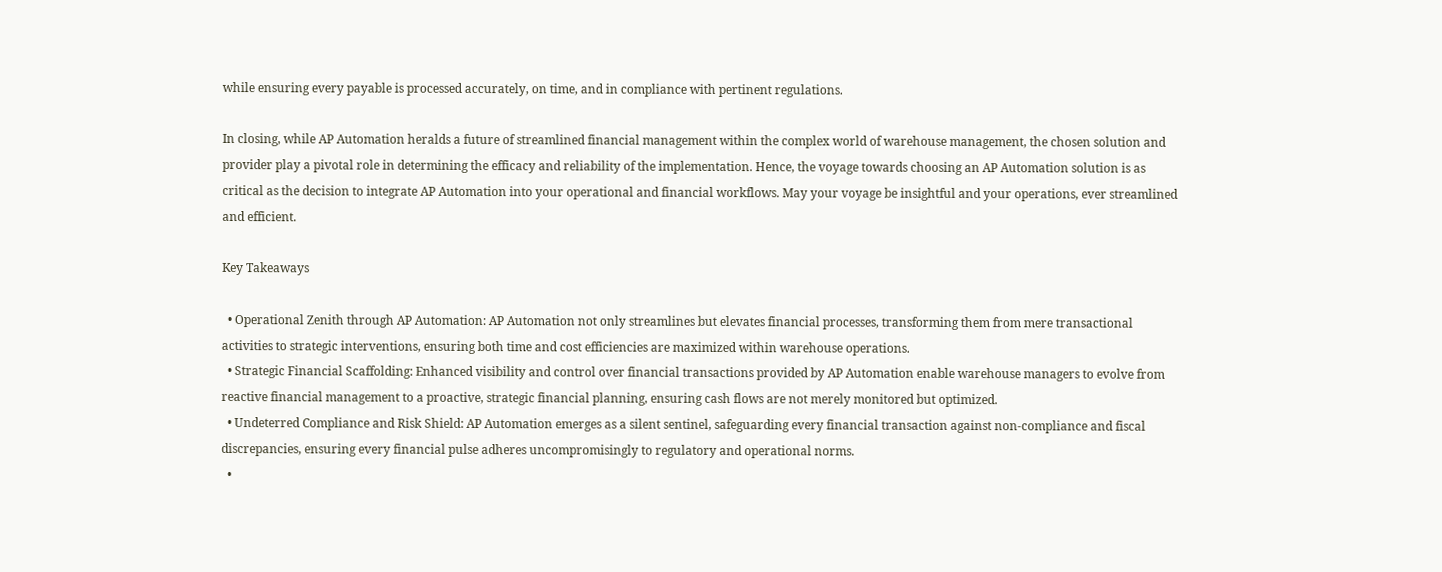while ensuring every payable is processed accurately, on time, and in compliance with pertinent regulations.

In closing, while AP Automation heralds a future of streamlined financial management within the complex world of warehouse management, the chosen solution and provider play a pivotal role in determining the efficacy and reliability of the implementation. Hence, the voyage towards choosing an AP Automation solution is as critical as the decision to integrate AP Automation into your operational and financial workflows. May your voyage be insightful and your operations, ever streamlined and efficient.

Key Takeaways

  • Operational Zenith through AP Automation: AP Automation not only streamlines but elevates financial processes, transforming them from mere transactional activities to strategic interventions, ensuring both time and cost efficiencies are maximized within warehouse operations.
  • Strategic Financial Scaffolding: Enhanced visibility and control over financial transactions provided by AP Automation enable warehouse managers to evolve from reactive financial management to a proactive, strategic financial planning, ensuring cash flows are not merely monitored but optimized.
  • Undeterred Compliance and Risk Shield: AP Automation emerges as a silent sentinel, safeguarding every financial transaction against non-compliance and fiscal discrepancies, ensuring every financial pulse adheres uncompromisingly to regulatory and operational norms.
  •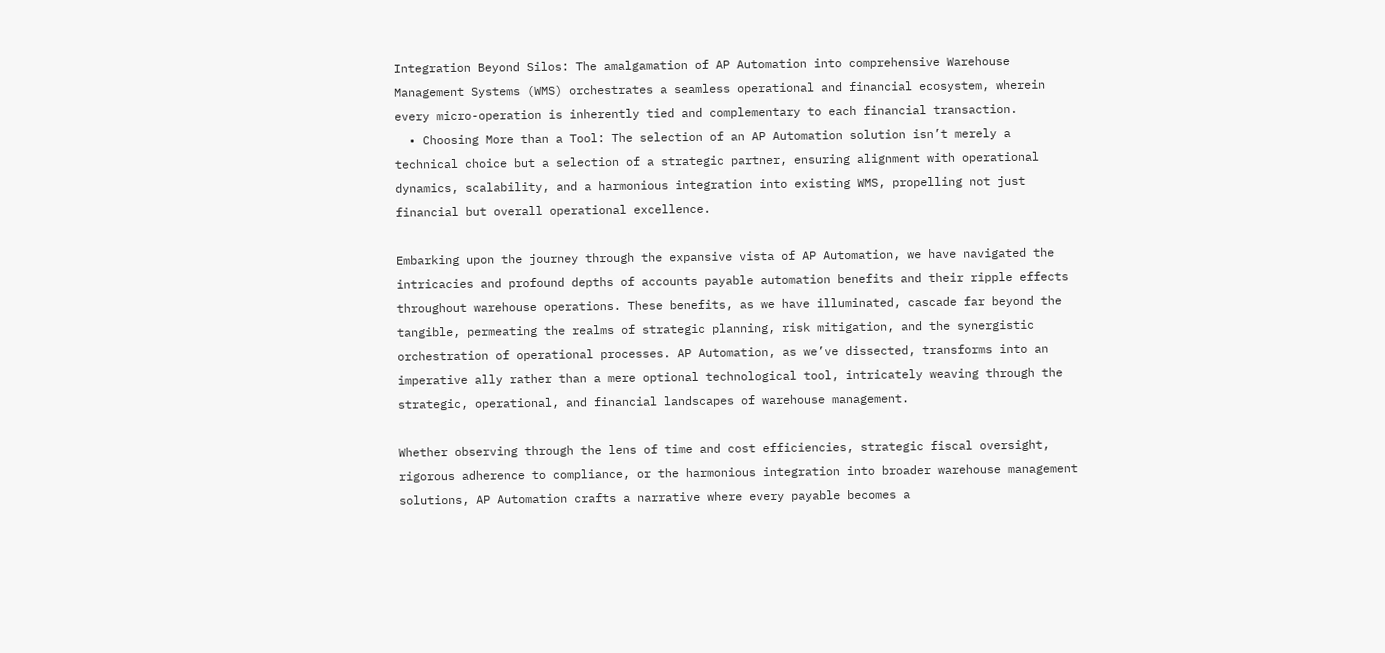Integration Beyond Silos: The amalgamation of AP Automation into comprehensive Warehouse Management Systems (WMS) orchestrates a seamless operational and financial ecosystem, wherein every micro-operation is inherently tied and complementary to each financial transaction.
  • Choosing More than a Tool: The selection of an AP Automation solution isn’t merely a technical choice but a selection of a strategic partner, ensuring alignment with operational dynamics, scalability, and a harmonious integration into existing WMS, propelling not just financial but overall operational excellence.

Embarking upon the journey through the expansive vista of AP Automation, we have navigated the intricacies and profound depths of accounts payable automation benefits and their ripple effects throughout warehouse operations. These benefits, as we have illuminated, cascade far beyond the tangible, permeating the realms of strategic planning, risk mitigation, and the synergistic orchestration of operational processes. AP Automation, as we’ve dissected, transforms into an imperative ally rather than a mere optional technological tool, intricately weaving through the strategic, operational, and financial landscapes of warehouse management.

Whether observing through the lens of time and cost efficiencies, strategic fiscal oversight, rigorous adherence to compliance, or the harmonious integration into broader warehouse management solutions, AP Automation crafts a narrative where every payable becomes a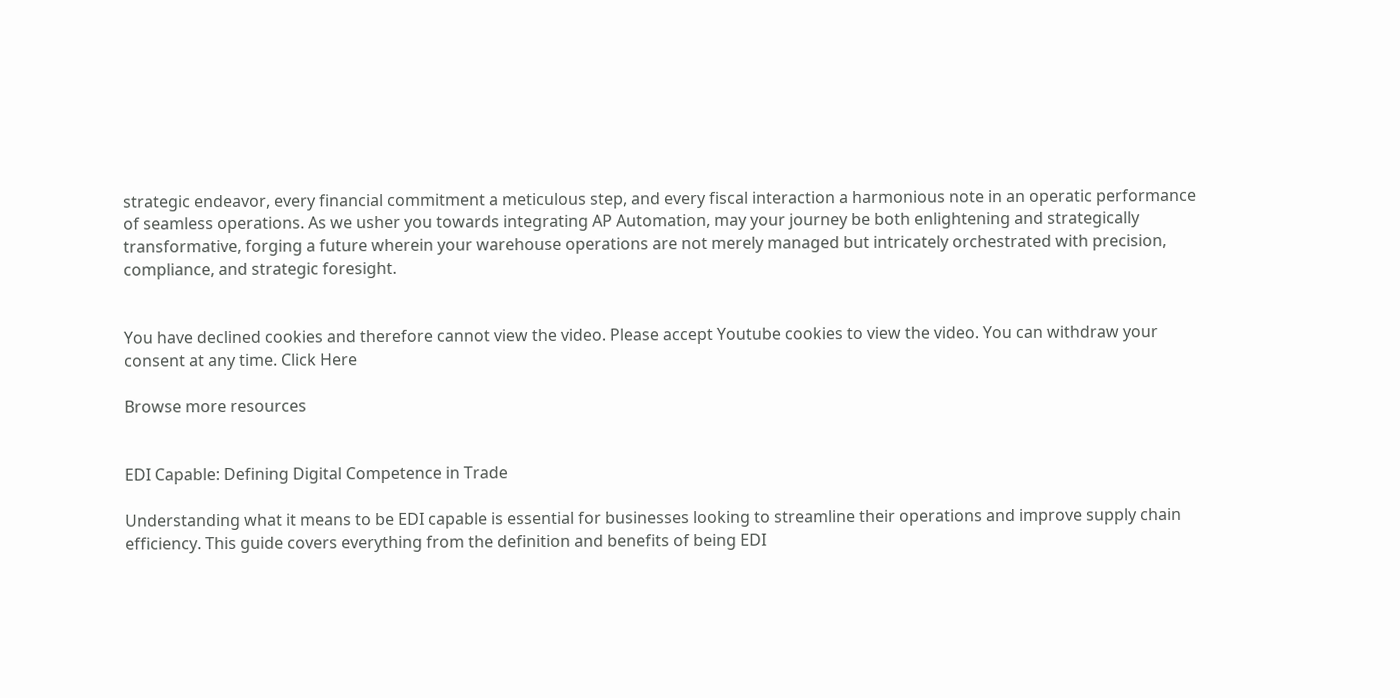strategic endeavor, every financial commitment a meticulous step, and every fiscal interaction a harmonious note in an operatic performance of seamless operations. As we usher you towards integrating AP Automation, may your journey be both enlightening and strategically transformative, forging a future wherein your warehouse operations are not merely managed but intricately orchestrated with precision, compliance, and strategic foresight.


You have declined cookies and therefore cannot view the video. Please accept Youtube cookies to view the video. You can withdraw your consent at any time. Click Here

Browse more resources


EDI Capable: Defining Digital Competence in Trade

Understanding what it means to be EDI capable is essential for businesses looking to streamline their operations and improve supply chain efficiency. This guide covers everything from the definition and benefits of being EDI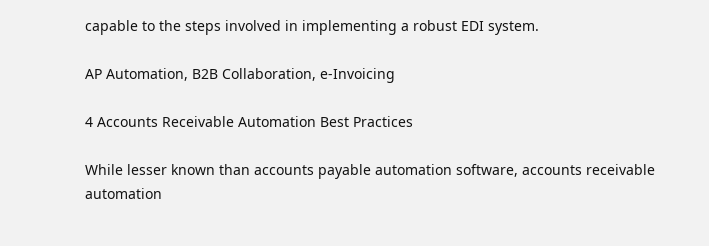capable to the steps involved in implementing a robust EDI system.

AP Automation, B2B Collaboration, e-Invoicing

4 Accounts Receivable Automation Best Practices

While lesser known than accounts payable automation software, accounts receivable automation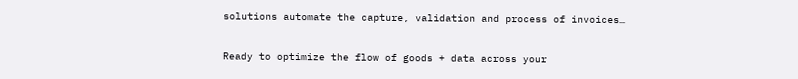solutions automate the capture, validation and process of invoices…

Ready to optimize the flow of goods + data across your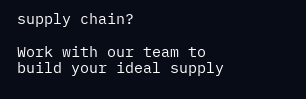supply chain?

Work with our team to build your ideal supply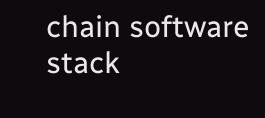chain software stack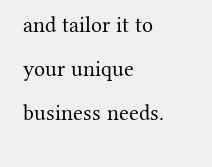and tailor it to your unique business needs.